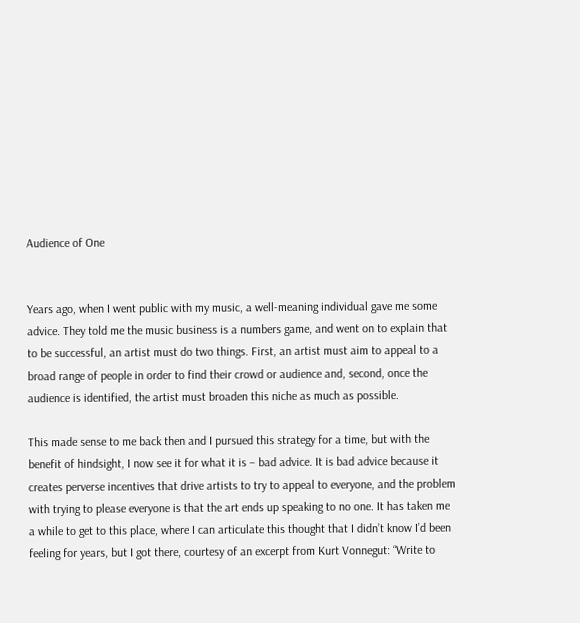Audience of One


Years ago, when I went public with my music, a well-meaning individual gave me some advice. They told me the music business is a numbers game, and went on to explain that to be successful, an artist must do two things. First, an artist must aim to appeal to a broad range of people in order to find their crowd or audience and, second, once the audience is identified, the artist must broaden this niche as much as possible.

This made sense to me back then and I pursued this strategy for a time, but with the benefit of hindsight, I now see it for what it is – bad advice. It is bad advice because it creates perverse incentives that drive artists to try to appeal to everyone, and the problem with trying to please everyone is that the art ends up speaking to no one. It has taken me a while to get to this place, where I can articulate this thought that I didn’t know I’d been feeling for years, but I got there, courtesy of an excerpt from Kurt Vonnegut: “Write to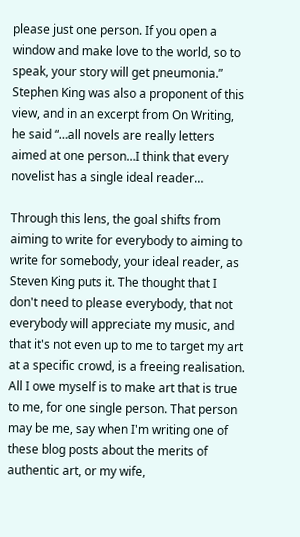please just one person. If you open a window and make love to the world, so to speak, your story will get pneumonia.” Stephen King was also a proponent of this view, and in an excerpt from On Writing, he said “…all novels are really letters aimed at one person…I think that every novelist has a single ideal reader…

Through this lens, the goal shifts from aiming to write for everybody to aiming to write for somebody, your ideal reader, as Steven King puts it. The thought that I don't need to please everybody, that not everybody will appreciate my music, and that it's not even up to me to target my art at a specific crowd, is a freeing realisation. All I owe myself is to make art that is true to me, for one single person. That person may be me, say when I'm writing one of these blog posts about the merits of authentic art, or my wife,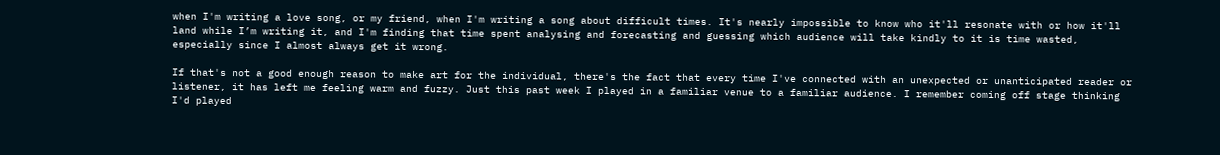when I'm writing a love song, or my friend, when I'm writing a song about difficult times. It's nearly impossible to know who it'll resonate with or how it'll land while I’m writing it, and I'm finding that time spent analysing and forecasting and guessing which audience will take kindly to it is time wasted, especially since I almost always get it wrong.

If that's not a good enough reason to make art for the individual, there's the fact that every time I've connected with an unexpected or unanticipated reader or listener, it has left me feeling warm and fuzzy. Just this past week I played in a familiar venue to a familiar audience. I remember coming off stage thinking I'd played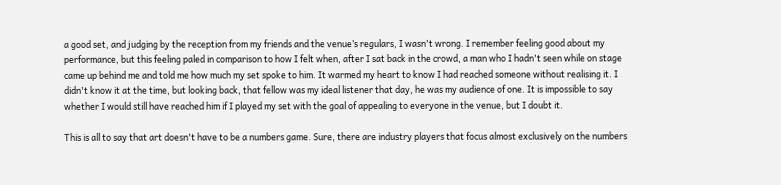a good set, and judging by the reception from my friends and the venue’s regulars, I wasn't wrong. I remember feeling good about my performance, but this feeling paled in comparison to how I felt when, after I sat back in the crowd, a man who I hadn't seen while on stage came up behind me and told me how much my set spoke to him. It warmed my heart to know I had reached someone without realising it. I didn't know it at the time, but looking back, that fellow was my ideal listener that day, he was my audience of one. It is impossible to say whether I would still have reached him if I played my set with the goal of appealing to everyone in the venue, but I doubt it.

This is all to say that art doesn't have to be a numbers game. Sure, there are industry players that focus almost exclusively on the numbers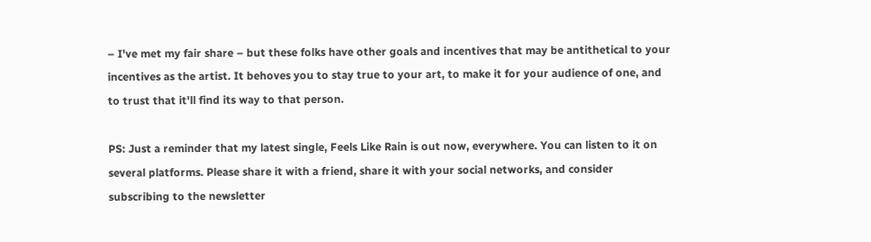– I've met my fair share – but these folks have other goals and incentives that may be antithetical to your incentives as the artist. It behoves you to stay true to your art, to make it for your audience of one, and to trust that it'll find its way to that person.

PS: Just a reminder that my latest single, Feels Like Rain is out now, everywhere. You can listen to it on several platforms. Please share it with a friend, share it with your social networks, and consider subscribing to the newsletter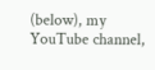(below), my YouTube channel,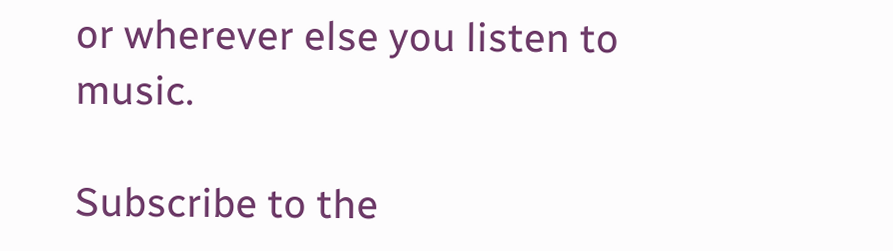or wherever else you listen to music.

Subscribe to the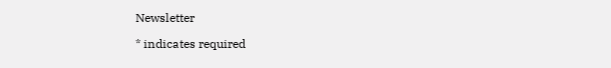Newsletter

* indicates required